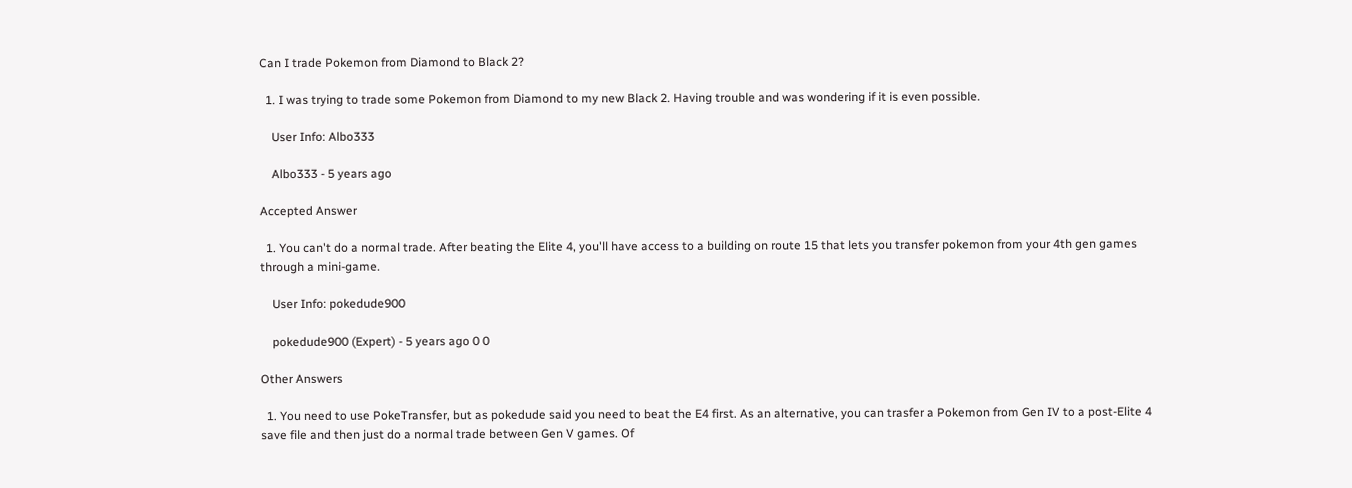Can I trade Pokemon from Diamond to Black 2?

  1. I was trying to trade some Pokemon from Diamond to my new Black 2. Having trouble and was wondering if it is even possible.

    User Info: Albo333

    Albo333 - 5 years ago

Accepted Answer

  1. You can't do a normal trade. After beating the Elite 4, you'll have access to a building on route 15 that lets you transfer pokemon from your 4th gen games through a mini-game.

    User Info: pokedude900

    pokedude900 (Expert) - 5 years ago 0 0

Other Answers

  1. You need to use PokeTransfer, but as pokedude said you need to beat the E4 first. As an alternative, you can trasfer a Pokemon from Gen IV to a post-Elite 4 save file and then just do a normal trade between Gen V games. Of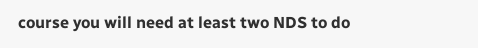course you will need at least two NDS to do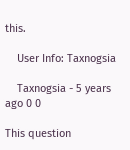this.

    User Info: Taxnogsia

    Taxnogsia - 5 years ago 0 0

This question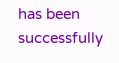has been successfully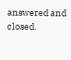answered and closed.